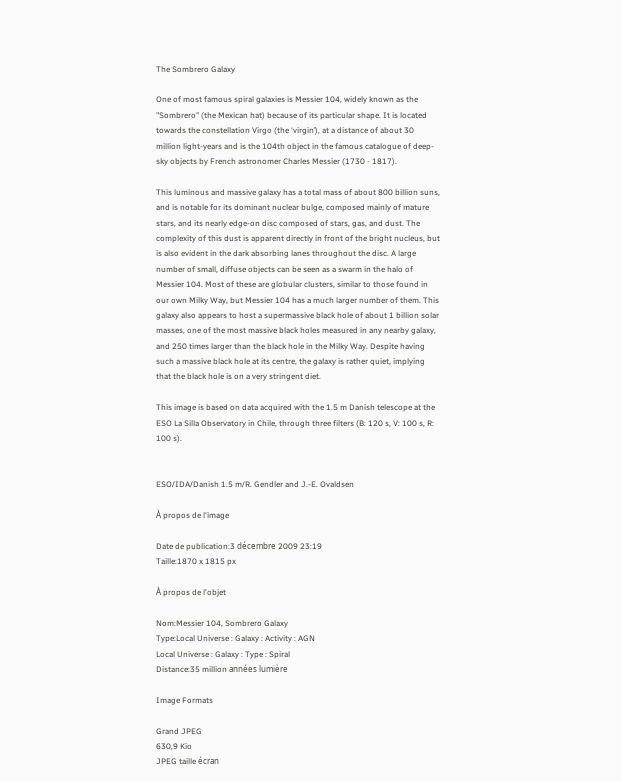The Sombrero Galaxy

One of most famous spiral galaxies is Messier 104, widely known as the "Sombrero" (the Mexican hat) because of its particular shape. It is located towards the constellation Virgo (the ‘virgin’), at a distance of about 30 million light-years and is the 104th object in the famous catalogue of deep-sky objects by French astronomer Charles Messier (1730 - 1817).

This luminous and massive galaxy has a total mass of about 800 billion suns, and is notable for its dominant nuclear bulge, composed mainly of mature stars, and its nearly edge-on disc composed of stars, gas, and dust. The complexity of this dust is apparent directly in front of the bright nucleus, but is also evident in the dark absorbing lanes throughout the disc. A large number of small, diffuse objects can be seen as a swarm in the halo of Messier 104. Most of these are globular clusters, similar to those found in our own Milky Way, but Messier 104 has a much larger number of them. This galaxy also appears to host a supermassive black hole of about 1 billion solar masses, one of the most massive black holes measured in any nearby galaxy, and 250 times larger than the black hole in the Milky Way. Despite having such a massive black hole at its centre, the galaxy is rather quiet, implying that the black hole is on a very stringent diet.

This image is based on data acquired with the 1.5 m Danish telescope at the ESO La Silla Observatory in Chile, through three filters (B: 120 s, V: 100 s, R: 100 s).


ESO/IDA/Danish 1.5 m/R. Gendler and J.-E. Ovaldsen

À propos de l'image

Date de publication:3 décembre 2009 23:19
Taille:1870 x 1815 px

À propos de l'objet

Nom:Messier 104, Sombrero Galaxy
Type:Local Universe : Galaxy : Activity : AGN
Local Universe : Galaxy : Type : Spiral
Distance:35 million années lumière

Image Formats

Grand JPEG
630,9 Kio
JPEG taille écran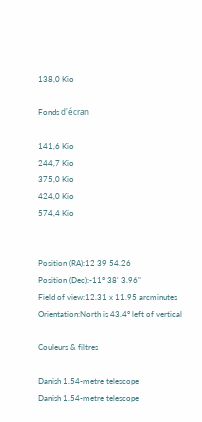138,0 Kio

Fonds d'écran

141,6 Kio
244,7 Kio
375,0 Kio
424,0 Kio
574,4 Kio


Position (RA):12 39 54.26
Position (Dec):-11° 38' 3.96"
Field of view:12.31 x 11.95 arcminutes
Orientation:North is 43.4° left of vertical

Couleurs & filtres

Danish 1.54-metre telescope
Danish 1.54-metre telescope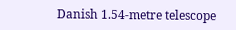Danish 1.54-metre telescope